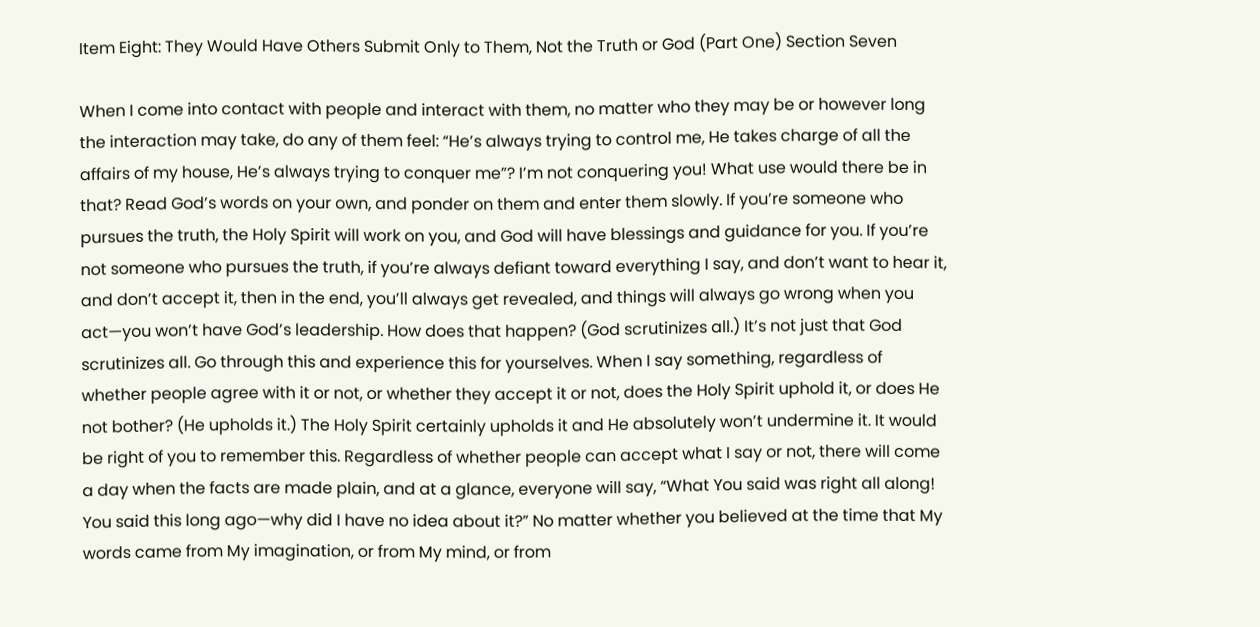Item Eight: They Would Have Others Submit Only to Them, Not the Truth or God (Part One) Section Seven

When I come into contact with people and interact with them, no matter who they may be or however long the interaction may take, do any of them feel: “He’s always trying to control me, He takes charge of all the affairs of my house, He’s always trying to conquer me”? I’m not conquering you! What use would there be in that? Read God’s words on your own, and ponder on them and enter them slowly. If you’re someone who pursues the truth, the Holy Spirit will work on you, and God will have blessings and guidance for you. If you’re not someone who pursues the truth, if you’re always defiant toward everything I say, and don’t want to hear it, and don’t accept it, then in the end, you’ll always get revealed, and things will always go wrong when you act—you won’t have God’s leadership. How does that happen? (God scrutinizes all.) It’s not just that God scrutinizes all. Go through this and experience this for yourselves. When I say something, regardless of whether people agree with it or not, or whether they accept it or not, does the Holy Spirit uphold it, or does He not bother? (He upholds it.) The Holy Spirit certainly upholds it and He absolutely won’t undermine it. It would be right of you to remember this. Regardless of whether people can accept what I say or not, there will come a day when the facts are made plain, and at a glance, everyone will say, “What You said was right all along! You said this long ago—why did I have no idea about it?” No matter whether you believed at the time that My words came from My imagination, or from My mind, or from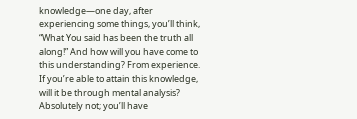knowledge—one day, after experiencing some things, you’ll think, “What You said has been the truth all along!” And how will you have come to this understanding? From experience. If you’re able to attain this knowledge, will it be through mental analysis? Absolutely not; you’ll have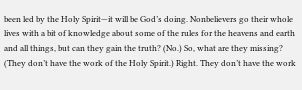been led by the Holy Spirit—it will be God’s doing. Nonbelievers go their whole lives with a bit of knowledge about some of the rules for the heavens and earth and all things, but can they gain the truth? (No.) So, what are they missing? (They don’t have the work of the Holy Spirit.) Right. They don’t have the work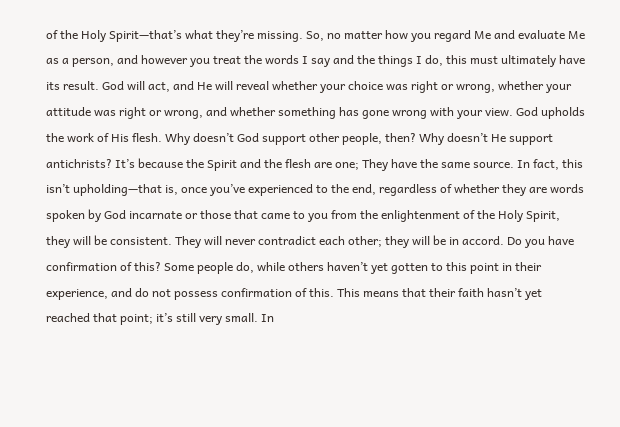of the Holy Spirit—that’s what they’re missing. So, no matter how you regard Me and evaluate Me as a person, and however you treat the words I say and the things I do, this must ultimately have its result. God will act, and He will reveal whether your choice was right or wrong, whether your attitude was right or wrong, and whether something has gone wrong with your view. God upholds the work of His flesh. Why doesn’t God support other people, then? Why doesn’t He support antichrists? It’s because the Spirit and the flesh are one; They have the same source. In fact, this isn’t upholding—that is, once you’ve experienced to the end, regardless of whether they are words spoken by God incarnate or those that came to you from the enlightenment of the Holy Spirit, they will be consistent. They will never contradict each other; they will be in accord. Do you have confirmation of this? Some people do, while others haven’t yet gotten to this point in their experience, and do not possess confirmation of this. This means that their faith hasn’t yet reached that point; it’s still very small. In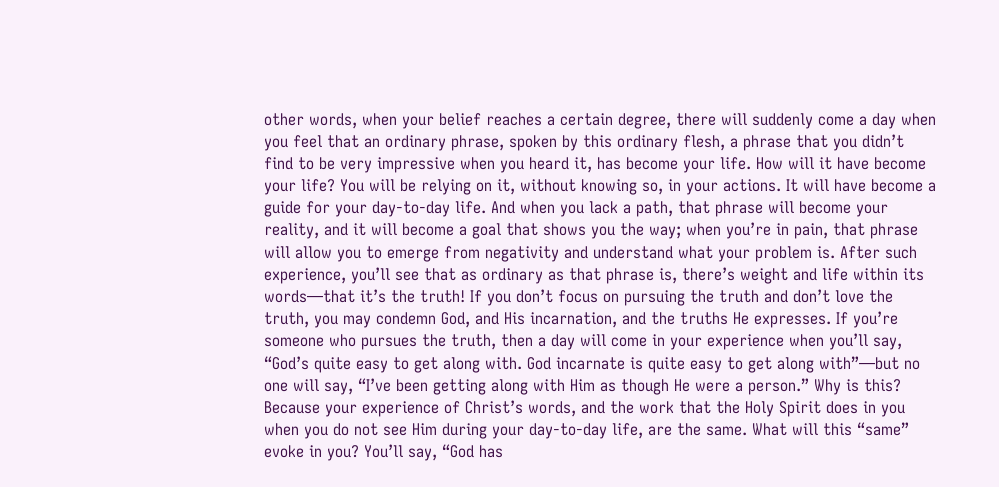other words, when your belief reaches a certain degree, there will suddenly come a day when you feel that an ordinary phrase, spoken by this ordinary flesh, a phrase that you didn’t find to be very impressive when you heard it, has become your life. How will it have become your life? You will be relying on it, without knowing so, in your actions. It will have become a guide for your day-to-day life. And when you lack a path, that phrase will become your reality, and it will become a goal that shows you the way; when you’re in pain, that phrase will allow you to emerge from negativity and understand what your problem is. After such experience, you’ll see that as ordinary as that phrase is, there’s weight and life within its words—that it’s the truth! If you don’t focus on pursuing the truth and don’t love the truth, you may condemn God, and His incarnation, and the truths He expresses. If you’re someone who pursues the truth, then a day will come in your experience when you’ll say, “God’s quite easy to get along with. God incarnate is quite easy to get along with”—but no one will say, “I’ve been getting along with Him as though He were a person.” Why is this? Because your experience of Christ’s words, and the work that the Holy Spirit does in you when you do not see Him during your day-to-day life, are the same. What will this “same” evoke in you? You’ll say, “God has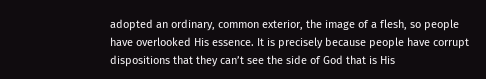adopted an ordinary, common exterior, the image of a flesh, so people have overlooked His essence. It is precisely because people have corrupt dispositions that they can’t see the side of God that is His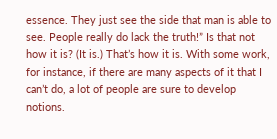essence. They just see the side that man is able to see. People really do lack the truth!” Is that not how it is? (It is.) That’s how it is. With some work, for instance, if there are many aspects of it that I can’t do, a lot of people are sure to develop notions.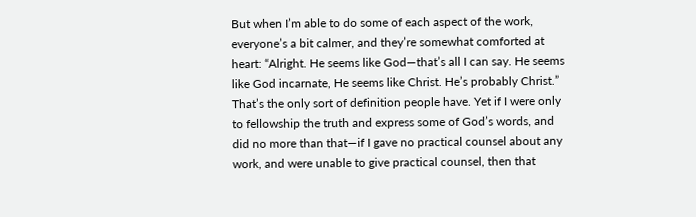But when I’m able to do some of each aspect of the work, everyone’s a bit calmer, and they’re somewhat comforted at heart: “Alright. He seems like God—that’s all I can say. He seems like God incarnate, He seems like Christ. He’s probably Christ.” That’s the only sort of definition people have. Yet if I were only to fellowship the truth and express some of God’s words, and did no more than that—if I gave no practical counsel about any work, and were unable to give practical counsel, then that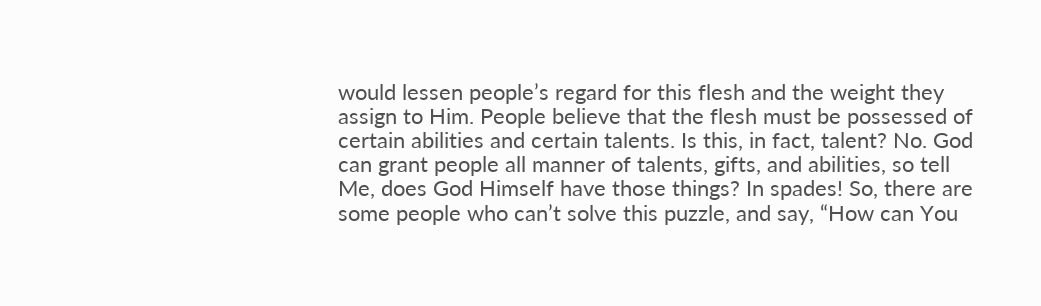would lessen people’s regard for this flesh and the weight they assign to Him. People believe that the flesh must be possessed of certain abilities and certain talents. Is this, in fact, talent? No. God can grant people all manner of talents, gifts, and abilities, so tell Me, does God Himself have those things? In spades! So, there are some people who can’t solve this puzzle, and say, “How can You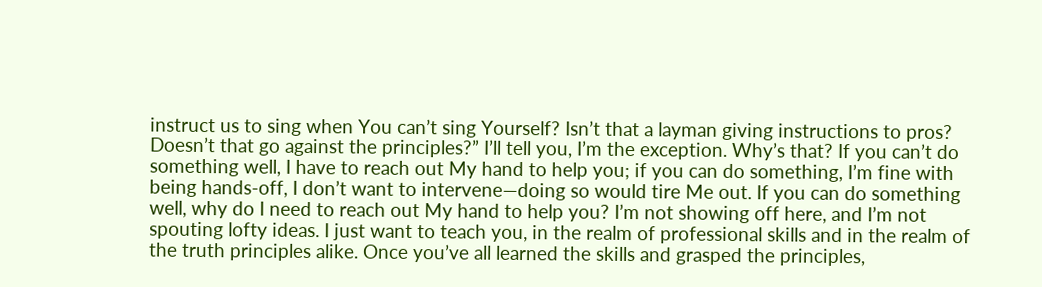instruct us to sing when You can’t sing Yourself? Isn’t that a layman giving instructions to pros? Doesn’t that go against the principles?” I’ll tell you, I’m the exception. Why’s that? If you can’t do something well, I have to reach out My hand to help you; if you can do something, I’m fine with being hands-off, I don’t want to intervene—doing so would tire Me out. If you can do something well, why do I need to reach out My hand to help you? I’m not showing off here, and I’m not spouting lofty ideas. I just want to teach you, in the realm of professional skills and in the realm of the truth principles alike. Once you’ve all learned the skills and grasped the principles,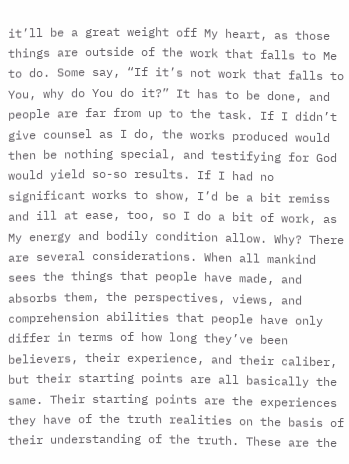it’ll be a great weight off My heart, as those things are outside of the work that falls to Me to do. Some say, “If it’s not work that falls to You, why do You do it?” It has to be done, and people are far from up to the task. If I didn’t give counsel as I do, the works produced would then be nothing special, and testifying for God would yield so-so results. If I had no significant works to show, I’d be a bit remiss and ill at ease, too, so I do a bit of work, as My energy and bodily condition allow. Why? There are several considerations. When all mankind sees the things that people have made, and absorbs them, the perspectives, views, and comprehension abilities that people have only differ in terms of how long they’ve been believers, their experience, and their caliber, but their starting points are all basically the same. Their starting points are the experiences they have of the truth realities on the basis of their understanding of the truth. These are the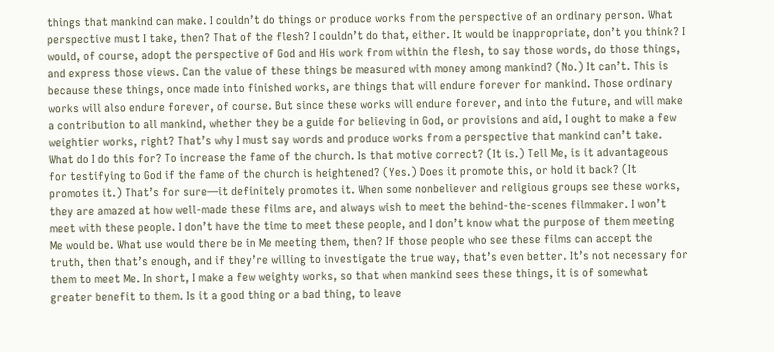things that mankind can make. I couldn’t do things or produce works from the perspective of an ordinary person. What perspective must I take, then? That of the flesh? I couldn’t do that, either. It would be inappropriate, don’t you think? I would, of course, adopt the perspective of God and His work from within the flesh, to say those words, do those things, and express those views. Can the value of these things be measured with money among mankind? (No.) It can’t. This is because these things, once made into finished works, are things that will endure forever for mankind. Those ordinary works will also endure forever, of course. But since these works will endure forever, and into the future, and will make a contribution to all mankind, whether they be a guide for believing in God, or provisions and aid, I ought to make a few weightier works, right? That’s why I must say words and produce works from a perspective that mankind can’t take. What do I do this for? To increase the fame of the church. Is that motive correct? (It is.) Tell Me, is it advantageous for testifying to God if the fame of the church is heightened? (Yes.) Does it promote this, or hold it back? (It promotes it.) That’s for sure—it definitely promotes it. When some nonbeliever and religious groups see these works, they are amazed at how well-made these films are, and always wish to meet the behind-the-scenes filmmaker. I won’t meet with these people. I don’t have the time to meet these people, and I don’t know what the purpose of them meeting Me would be. What use would there be in Me meeting them, then? If those people who see these films can accept the truth, then that’s enough, and if they’re willing to investigate the true way, that’s even better. It’s not necessary for them to meet Me. In short, I make a few weighty works, so that when mankind sees these things, it is of somewhat greater benefit to them. Is it a good thing or a bad thing, to leave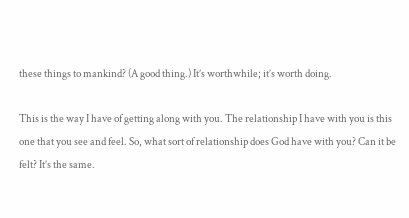these things to mankind? (A good thing.) It’s worthwhile; it’s worth doing.

This is the way I have of getting along with you. The relationship I have with you is this one that you see and feel. So, what sort of relationship does God have with you? Can it be felt? It’s the same.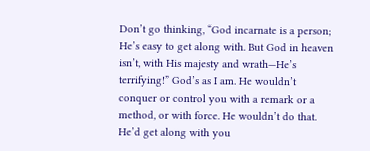Don’t go thinking, “God incarnate is a person; He’s easy to get along with. But God in heaven isn’t, with His majesty and wrath—He’s terrifying!” God’s as I am. He wouldn’t conquer or control you with a remark or a method, or with force. He wouldn’t do that. He’d get along with you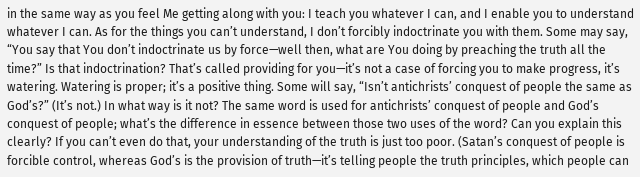in the same way as you feel Me getting along with you: I teach you whatever I can, and I enable you to understand whatever I can. As for the things you can’t understand, I don’t forcibly indoctrinate you with them. Some may say, “You say that You don’t indoctrinate us by force—well then, what are You doing by preaching the truth all the time?” Is that indoctrination? That’s called providing for you—it’s not a case of forcing you to make progress, it’s watering. Watering is proper; it’s a positive thing. Some will say, “Isn’t antichrists’ conquest of people the same as God’s?” (It’s not.) In what way is it not? The same word is used for antichrists’ conquest of people and God’s conquest of people; what’s the difference in essence between those two uses of the word? Can you explain this clearly? If you can’t even do that, your understanding of the truth is just too poor. (Satan’s conquest of people is forcible control, whereas God’s is the provision of truth—it’s telling people the truth principles, which people can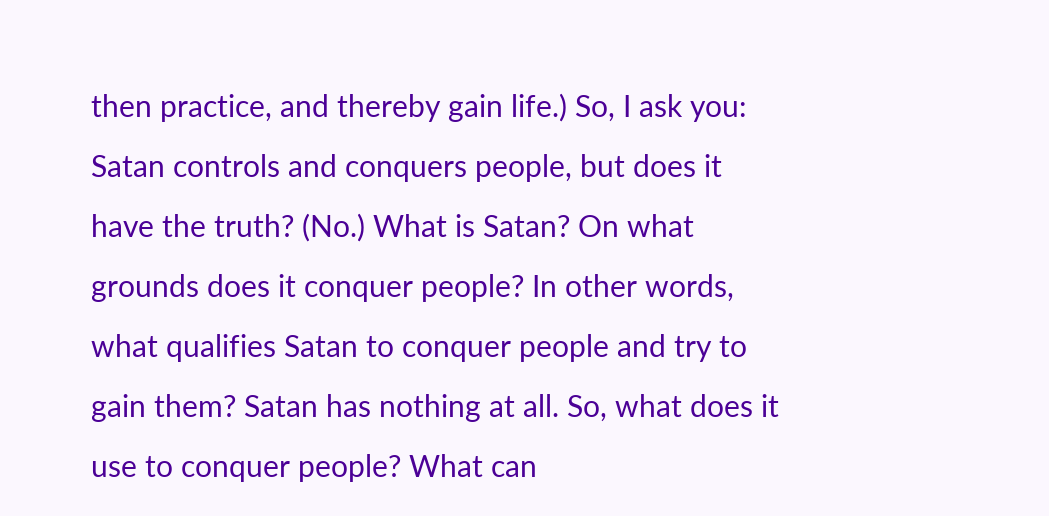then practice, and thereby gain life.) So, I ask you: Satan controls and conquers people, but does it have the truth? (No.) What is Satan? On what grounds does it conquer people? In other words, what qualifies Satan to conquer people and try to gain them? Satan has nothing at all. So, what does it use to conquer people? What can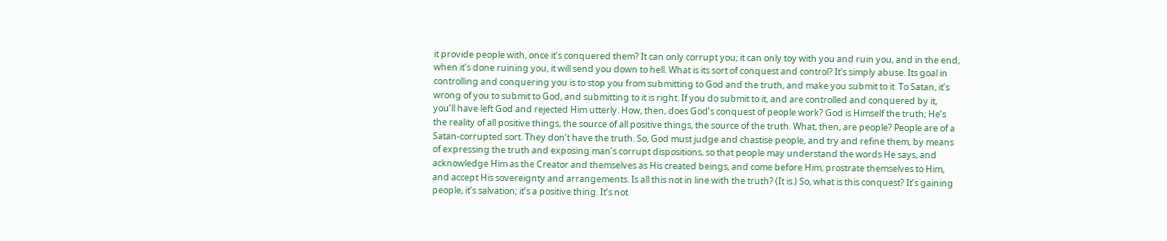it provide people with, once it’s conquered them? It can only corrupt you; it can only toy with you and ruin you, and in the end, when it’s done ruining you, it will send you down to hell. What is its sort of conquest and control? It’s simply abuse. Its goal in controlling and conquering you is to stop you from submitting to God and the truth, and make you submit to it. To Satan, it’s wrong of you to submit to God, and submitting to it is right. If you do submit to it, and are controlled and conquered by it, you’ll have left God and rejected Him utterly. How, then, does God’s conquest of people work? God is Himself the truth; He’s the reality of all positive things, the source of all positive things, the source of the truth. What, then, are people? People are of a Satan-corrupted sort. They don’t have the truth. So, God must judge and chastise people, and try and refine them, by means of expressing the truth and exposing man’s corrupt dispositions, so that people may understand the words He says, and acknowledge Him as the Creator and themselves as His created beings, and come before Him, prostrate themselves to Him, and accept His sovereignty and arrangements. Is all this not in line with the truth? (It is.) So, what is this conquest? It’s gaining people, it’s salvation; it’s a positive thing. It’s not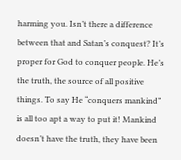harming you. Isn’t there a difference between that and Satan’s conquest? It’s proper for God to conquer people. He’s the truth, the source of all positive things. To say He “conquers mankind” is all too apt a way to put it! Mankind doesn’t have the truth, they have been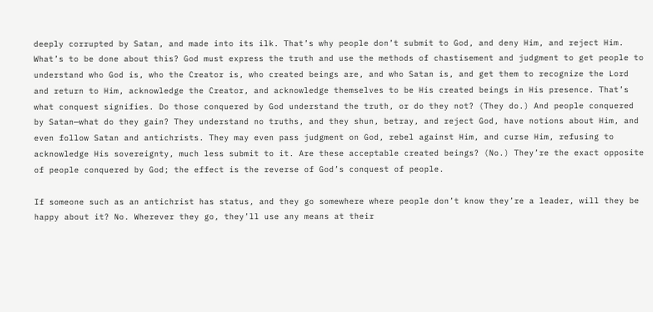deeply corrupted by Satan, and made into its ilk. That’s why people don’t submit to God, and deny Him, and reject Him. What’s to be done about this? God must express the truth and use the methods of chastisement and judgment to get people to understand who God is, who the Creator is, who created beings are, and who Satan is, and get them to recognize the Lord and return to Him, acknowledge the Creator, and acknowledge themselves to be His created beings in His presence. That’s what conquest signifies. Do those conquered by God understand the truth, or do they not? (They do.) And people conquered by Satan—what do they gain? They understand no truths, and they shun, betray, and reject God, have notions about Him, and even follow Satan and antichrists. They may even pass judgment on God, rebel against Him, and curse Him, refusing to acknowledge His sovereignty, much less submit to it. Are these acceptable created beings? (No.) They’re the exact opposite of people conquered by God; the effect is the reverse of God’s conquest of people.

If someone such as an antichrist has status, and they go somewhere where people don’t know they’re a leader, will they be happy about it? No. Wherever they go, they’ll use any means at their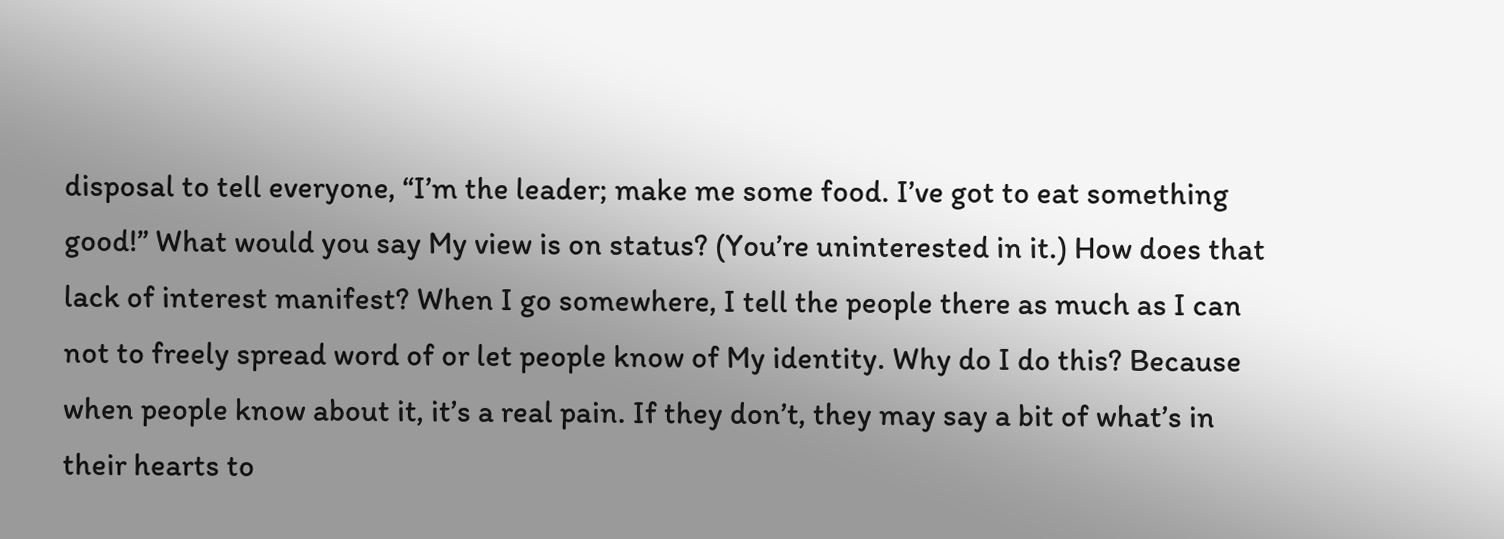disposal to tell everyone, “I’m the leader; make me some food. I’ve got to eat something good!” What would you say My view is on status? (You’re uninterested in it.) How does that lack of interest manifest? When I go somewhere, I tell the people there as much as I can not to freely spread word of or let people know of My identity. Why do I do this? Because when people know about it, it’s a real pain. If they don’t, they may say a bit of what’s in their hearts to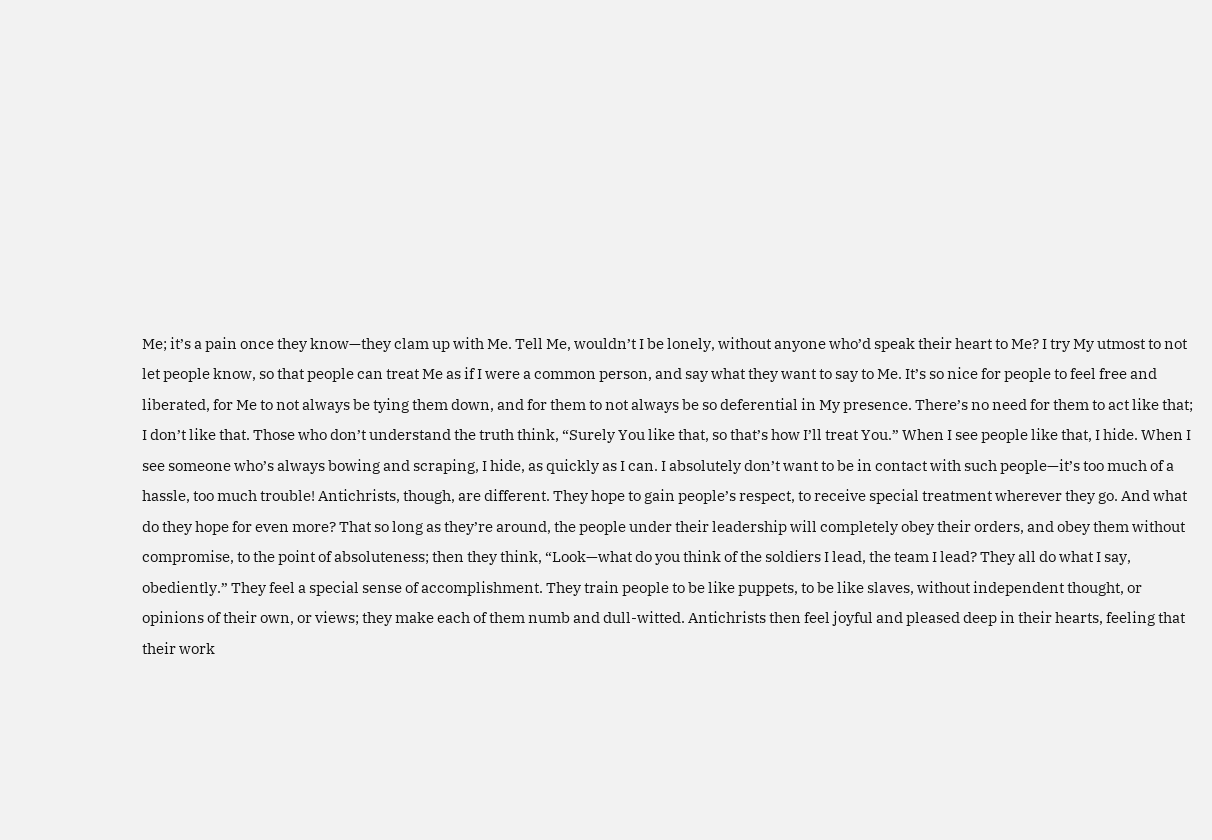Me; it’s a pain once they know—they clam up with Me. Tell Me, wouldn’t I be lonely, without anyone who’d speak their heart to Me? I try My utmost to not let people know, so that people can treat Me as if I were a common person, and say what they want to say to Me. It’s so nice for people to feel free and liberated, for Me to not always be tying them down, and for them to not always be so deferential in My presence. There’s no need for them to act like that; I don’t like that. Those who don’t understand the truth think, “Surely You like that, so that’s how I’ll treat You.” When I see people like that, I hide. When I see someone who’s always bowing and scraping, I hide, as quickly as I can. I absolutely don’t want to be in contact with such people—it’s too much of a hassle, too much trouble! Antichrists, though, are different. They hope to gain people’s respect, to receive special treatment wherever they go. And what do they hope for even more? That so long as they’re around, the people under their leadership will completely obey their orders, and obey them without compromise, to the point of absoluteness; then they think, “Look—what do you think of the soldiers I lead, the team I lead? They all do what I say, obediently.” They feel a special sense of accomplishment. They train people to be like puppets, to be like slaves, without independent thought, or opinions of their own, or views; they make each of them numb and dull-witted. Antichrists then feel joyful and pleased deep in their hearts, feeling that their work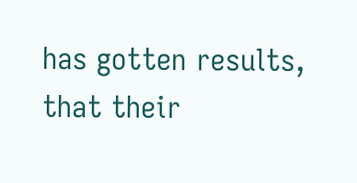has gotten results, that their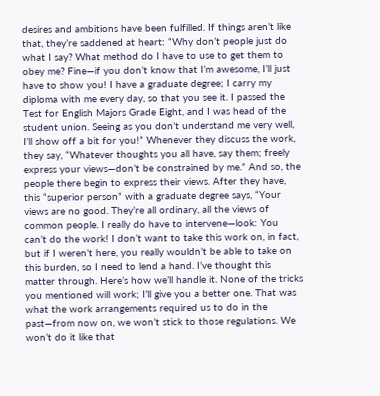desires and ambitions have been fulfilled. If things aren’t like that, they’re saddened at heart: “Why don’t people just do what I say? What method do I have to use to get them to obey me? Fine—if you don’t know that I’m awesome, I’ll just have to show you! I have a graduate degree; I carry my diploma with me every day, so that you see it. I passed the Test for English Majors Grade Eight, and I was head of the student union. Seeing as you don’t understand me very well, I’ll show off a bit for you!” Whenever they discuss the work, they say, “Whatever thoughts you all have, say them; freely express your views—don’t be constrained by me.” And so, the people there begin to express their views. After they have, this “superior person” with a graduate degree says, “Your views are no good. They’re all ordinary, all the views of common people. I really do have to intervene—look: You can’t do the work! I don’t want to take this work on, in fact, but if I weren’t here, you really wouldn’t be able to take on this burden, so I need to lend a hand. I’ve thought this matter through. Here’s how we’ll handle it. None of the tricks you mentioned will work; I’ll give you a better one. That was what the work arrangements required us to do in the past—from now on, we won’t stick to those regulations. We won’t do it like that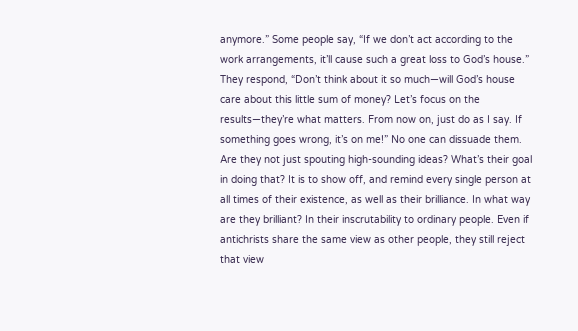anymore.” Some people say, “If we don’t act according to the work arrangements, it’ll cause such a great loss to God’s house.” They respond, “Don’t think about it so much—will God’s house care about this little sum of money? Let’s focus on the results—they’re what matters. From now on, just do as I say. If something goes wrong, it’s on me!” No one can dissuade them. Are they not just spouting high-sounding ideas? What’s their goal in doing that? It is to show off, and remind every single person at all times of their existence, as well as their brilliance. In what way are they brilliant? In their inscrutability to ordinary people. Even if antichrists share the same view as other people, they still reject that view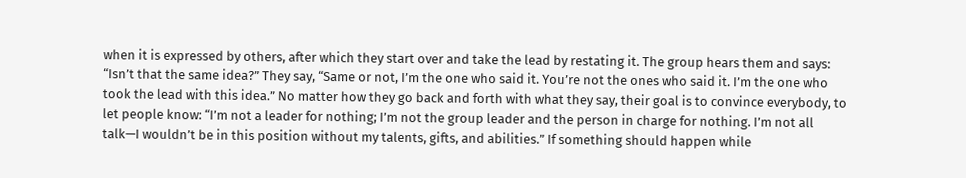when it is expressed by others, after which they start over and take the lead by restating it. The group hears them and says: “Isn’t that the same idea?” They say, “Same or not, I’m the one who said it. You’re not the ones who said it. I’m the one who took the lead with this idea.” No matter how they go back and forth with what they say, their goal is to convince everybody, to let people know: “I’m not a leader for nothing; I’m not the group leader and the person in charge for nothing. I’m not all talk—I wouldn’t be in this position without my talents, gifts, and abilities.” If something should happen while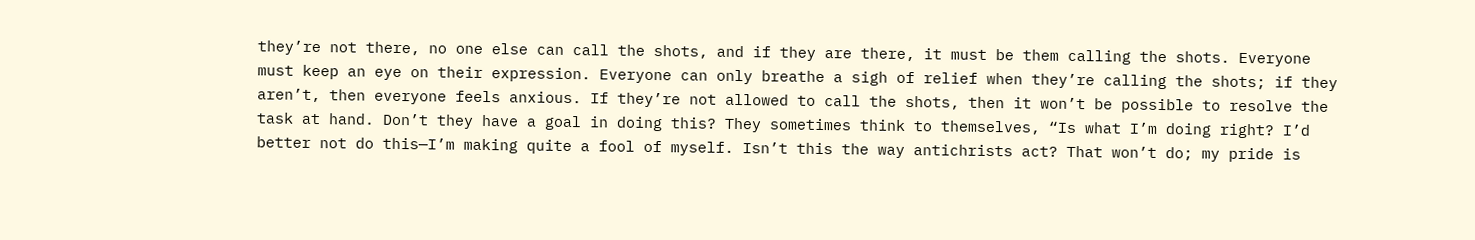they’re not there, no one else can call the shots, and if they are there, it must be them calling the shots. Everyone must keep an eye on their expression. Everyone can only breathe a sigh of relief when they’re calling the shots; if they aren’t, then everyone feels anxious. If they’re not allowed to call the shots, then it won’t be possible to resolve the task at hand. Don’t they have a goal in doing this? They sometimes think to themselves, “Is what I’m doing right? I’d better not do this—I’m making quite a fool of myself. Isn’t this the way antichrists act? That won’t do; my pride is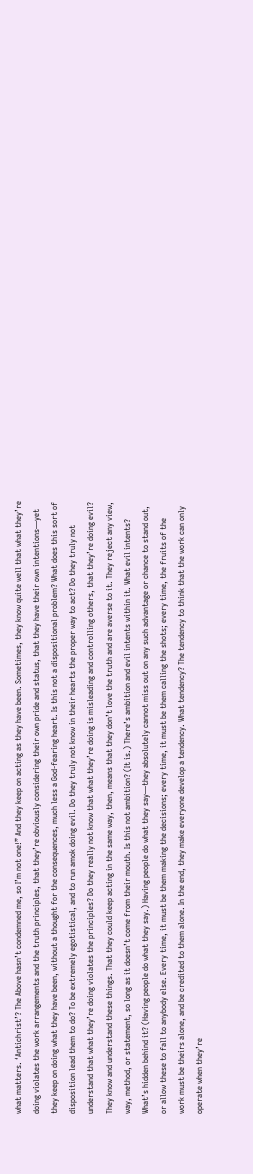what matters. ‘Antichrist’? The Above hasn’t condemned me, so I’m not one!” And they keep on acting as they have been. Sometimes, they know quite well that what they’re doing violates the work arrangements and the truth principles, that they’re obviously considering their own pride and status, that they have their own intentions—yet they keep on doing what they have been, without a thought for the consequences, much less a God-fearing heart. Is this not a dispositional problem? What does this sort of disposition lead them to do? To be extremely egotistical, and to run amok doing evil. Do they truly not know in their hearts the proper way to act? Do they truly not understand that what they’re doing violates the principles? Do they really not know that what they’re doing is misleading and controlling others, that they’re doing evil? They know and understand these things. That they could keep acting in the same way, then, means that they don’t love the truth and are averse to it. They reject any view, way, method, or statement, so long as it doesn’t come from their mouth. Is this not ambition? (It is.) There’s ambition and evil intents within it. What evil intents? What’s hidden behind it? (Having people do what they say.) Having people do what they say—they absolutely cannot miss out on any such advantage or chance to stand out, or allow these to fall to anybody else. Every time, it must be them making the decisions; every time, it must be them calling the shots; every time, the fruits of the work must be theirs alone, and be credited to them alone. In the end, they make everyone develop a tendency. What tendency? The tendency to think that the work can only operate when they’re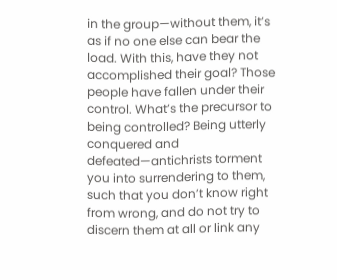in the group—without them, it’s as if no one else can bear the load. With this, have they not accomplished their goal? Those people have fallen under their control. What’s the precursor to being controlled? Being utterly conquered and defeated—antichrists torment you into surrendering to them, such that you don’t know right from wrong, and do not try to discern them at all or link any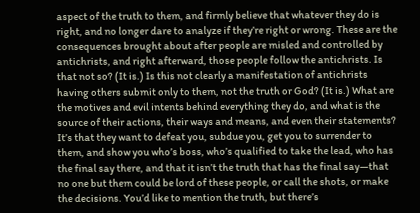aspect of the truth to them, and firmly believe that whatever they do is right, and no longer dare to analyze if they’re right or wrong. These are the consequences brought about after people are misled and controlled by antichrists, and right afterward, those people follow the antichrists. Is that not so? (It is.) Is this not clearly a manifestation of antichrists having others submit only to them, not the truth or God? (It is.) What are the motives and evil intents behind everything they do, and what is the source of their actions, their ways and means, and even their statements? It’s that they want to defeat you, subdue you, get you to surrender to them, and show you who’s boss, who’s qualified to take the lead, who has the final say there, and that it isn’t the truth that has the final say—that no one but them could be lord of these people, or call the shots, or make the decisions. You’d like to mention the truth, but there’s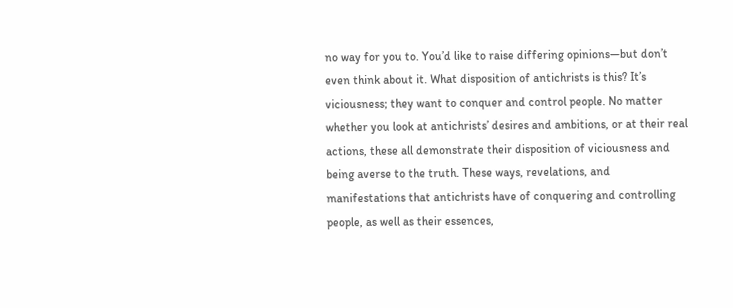no way for you to. You’d like to raise differing opinions—but don’t even think about it. What disposition of antichrists is this? It’s viciousness; they want to conquer and control people. No matter whether you look at antichrists’ desires and ambitions, or at their real actions, these all demonstrate their disposition of viciousness and being averse to the truth. These ways, revelations, and manifestations that antichrists have of conquering and controlling people, as well as their essences,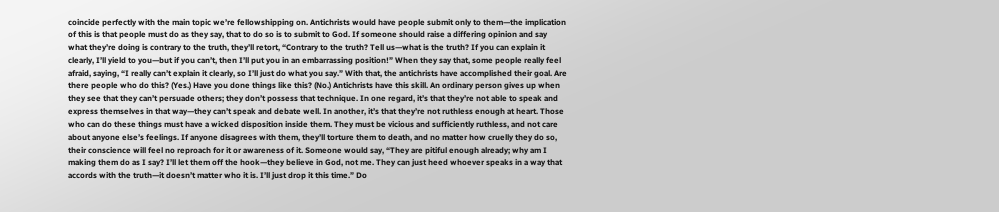coincide perfectly with the main topic we’re fellowshipping on. Antichrists would have people submit only to them—the implication of this is that people must do as they say, that to do so is to submit to God. If someone should raise a differing opinion and say what they’re doing is contrary to the truth, they’ll retort, “Contrary to the truth? Tell us—what is the truth? If you can explain it clearly, I’ll yield to you—but if you can’t, then I’ll put you in an embarrassing position!” When they say that, some people really feel afraid, saying, “I really can’t explain it clearly, so I’ll just do what you say.” With that, the antichrists have accomplished their goal. Are there people who do this? (Yes.) Have you done things like this? (No.) Antichrists have this skill. An ordinary person gives up when they see that they can’t persuade others; they don’t possess that technique. In one regard, it’s that they’re not able to speak and express themselves in that way—they can’t speak and debate well. In another, it’s that they’re not ruthless enough at heart. Those who can do these things must have a wicked disposition inside them. They must be vicious and sufficiently ruthless, and not care about anyone else’s feelings. If anyone disagrees with them, they’ll torture them to death, and no matter how cruelly they do so, their conscience will feel no reproach for it or awareness of it. Someone would say, “They are pitiful enough already; why am I making them do as I say? I’ll let them off the hook—they believe in God, not me. They can just heed whoever speaks in a way that accords with the truth—it doesn’t matter who it is. I’ll just drop it this time.” Do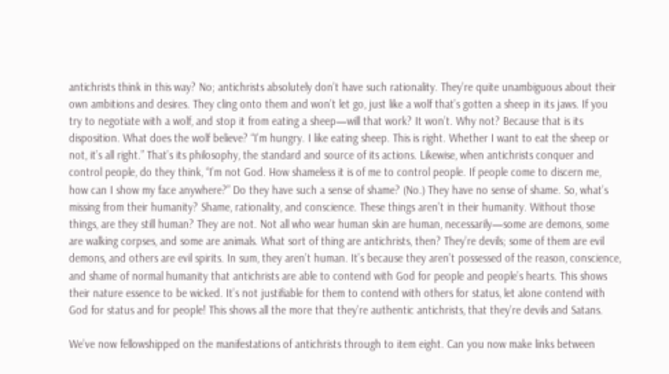antichrists think in this way? No; antichrists absolutely don’t have such rationality. They’re quite unambiguous about their own ambitions and desires. They cling onto them and won’t let go, just like a wolf that’s gotten a sheep in its jaws. If you try to negotiate with a wolf, and stop it from eating a sheep—will that work? It won’t. Why not? Because that is its disposition. What does the wolf believe? “I’m hungry. I like eating sheep. This is right. Whether I want to eat the sheep or not, it’s all right.” That’s its philosophy, the standard and source of its actions. Likewise, when antichrists conquer and control people, do they think, “I’m not God. How shameless it is of me to control people. If people come to discern me, how can I show my face anywhere?” Do they have such a sense of shame? (No.) They have no sense of shame. So, what’s missing from their humanity? Shame, rationality, and conscience. These things aren’t in their humanity. Without those things, are they still human? They are not. Not all who wear human skin are human, necessarily—some are demons, some are walking corpses, and some are animals. What sort of thing are antichrists, then? They’re devils; some of them are evil demons, and others are evil spirits. In sum, they aren’t human. It’s because they aren’t possessed of the reason, conscience, and shame of normal humanity that antichrists are able to contend with God for people and people’s hearts. This shows their nature essence to be wicked. It’s not justifiable for them to contend with others for status, let alone contend with God for status and for people! This shows all the more that they’re authentic antichrists, that they’re devils and Satans.

We’ve now fellowshipped on the manifestations of antichrists through to item eight. Can you now make links between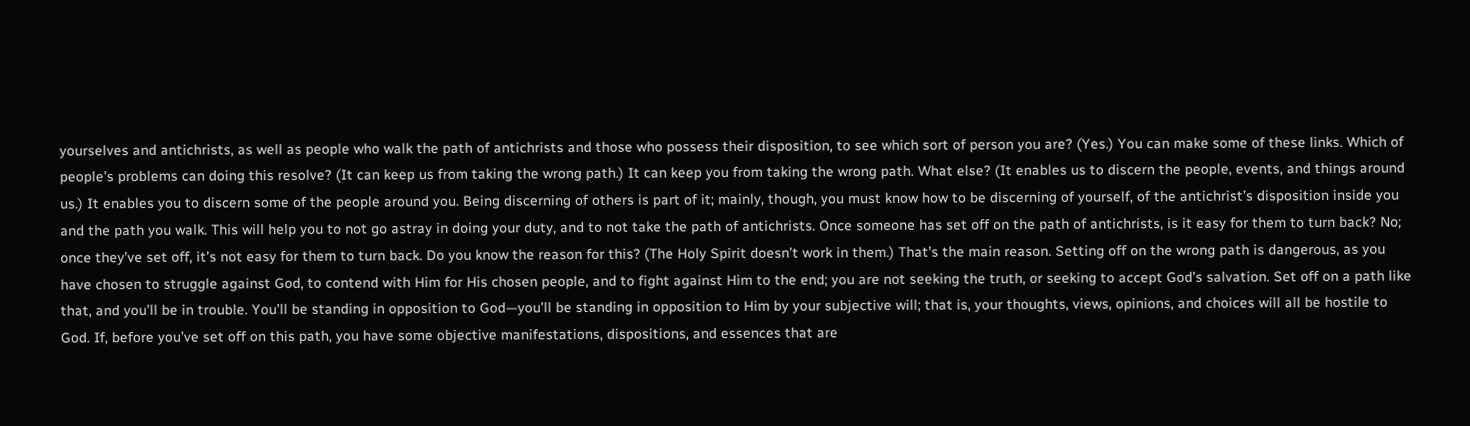yourselves and antichrists, as well as people who walk the path of antichrists and those who possess their disposition, to see which sort of person you are? (Yes.) You can make some of these links. Which of people’s problems can doing this resolve? (It can keep us from taking the wrong path.) It can keep you from taking the wrong path. What else? (It enables us to discern the people, events, and things around us.) It enables you to discern some of the people around you. Being discerning of others is part of it; mainly, though, you must know how to be discerning of yourself, of the antichrist’s disposition inside you and the path you walk. This will help you to not go astray in doing your duty, and to not take the path of antichrists. Once someone has set off on the path of antichrists, is it easy for them to turn back? No; once they’ve set off, it’s not easy for them to turn back. Do you know the reason for this? (The Holy Spirit doesn’t work in them.) That’s the main reason. Setting off on the wrong path is dangerous, as you have chosen to struggle against God, to contend with Him for His chosen people, and to fight against Him to the end; you are not seeking the truth, or seeking to accept God’s salvation. Set off on a path like that, and you’ll be in trouble. You’ll be standing in opposition to God—you’ll be standing in opposition to Him by your subjective will; that is, your thoughts, views, opinions, and choices will all be hostile to God. If, before you’ve set off on this path, you have some objective manifestations, dispositions, and essences that are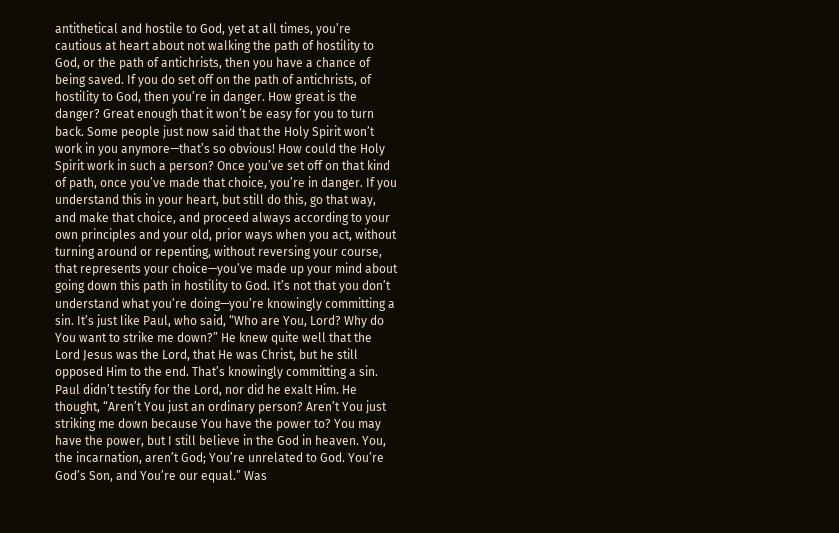antithetical and hostile to God, yet at all times, you’re cautious at heart about not walking the path of hostility to God, or the path of antichrists, then you have a chance of being saved. If you do set off on the path of antichrists, of hostility to God, then you’re in danger. How great is the danger? Great enough that it won’t be easy for you to turn back. Some people just now said that the Holy Spirit won’t work in you anymore—that’s so obvious! How could the Holy Spirit work in such a person? Once you’ve set off on that kind of path, once you’ve made that choice, you’re in danger. If you understand this in your heart, but still do this, go that way, and make that choice, and proceed always according to your own principles and your old, prior ways when you act, without turning around or repenting, without reversing your course, that represents your choice—you’ve made up your mind about going down this path in hostility to God. It’s not that you don’t understand what you’re doing—you’re knowingly committing a sin. It’s just like Paul, who said, “Who are You, Lord? Why do You want to strike me down?” He knew quite well that the Lord Jesus was the Lord, that He was Christ, but he still opposed Him to the end. That’s knowingly committing a sin. Paul didn’t testify for the Lord, nor did he exalt Him. He thought, “Aren’t You just an ordinary person? Aren’t You just striking me down because You have the power to? You may have the power, but I still believe in the God in heaven. You, the incarnation, aren’t God; You’re unrelated to God. You’re God’s Son, and You’re our equal.” Was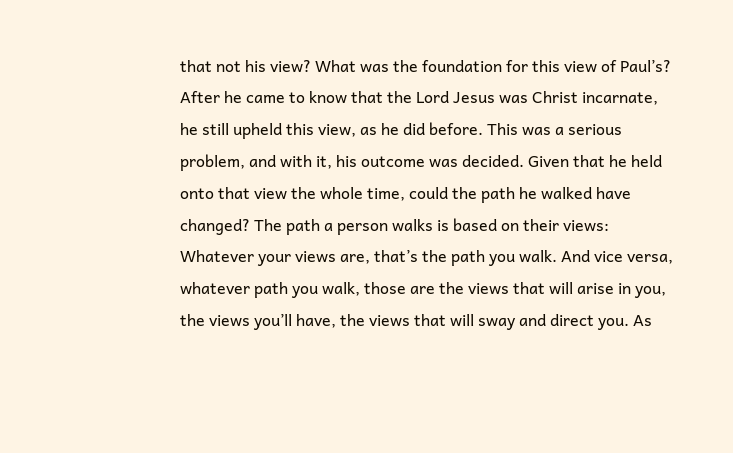that not his view? What was the foundation for this view of Paul’s? After he came to know that the Lord Jesus was Christ incarnate, he still upheld this view, as he did before. This was a serious problem, and with it, his outcome was decided. Given that he held onto that view the whole time, could the path he walked have changed? The path a person walks is based on their views: Whatever your views are, that’s the path you walk. And vice versa, whatever path you walk, those are the views that will arise in you, the views you’ll have, the views that will sway and direct you. As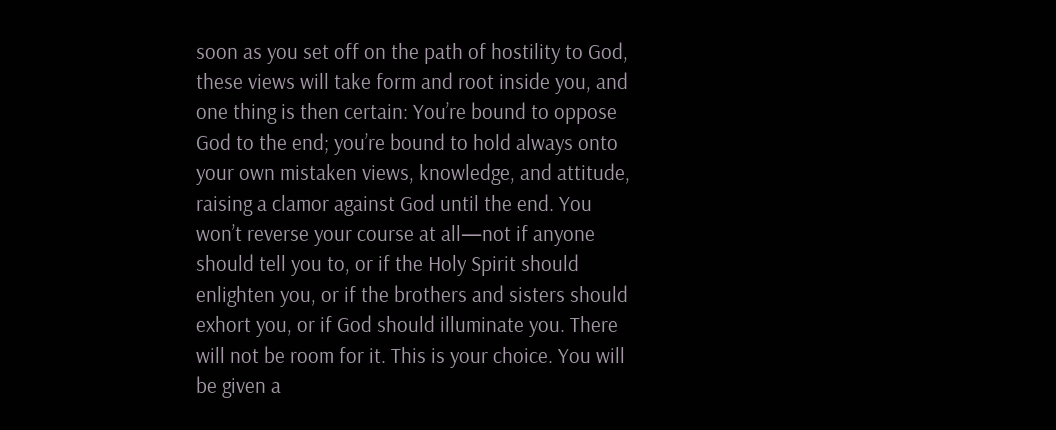soon as you set off on the path of hostility to God, these views will take form and root inside you, and one thing is then certain: You’re bound to oppose God to the end; you’re bound to hold always onto your own mistaken views, knowledge, and attitude, raising a clamor against God until the end. You won’t reverse your course at all—not if anyone should tell you to, or if the Holy Spirit should enlighten you, or if the brothers and sisters should exhort you, or if God should illuminate you. There will not be room for it. This is your choice. You will be given a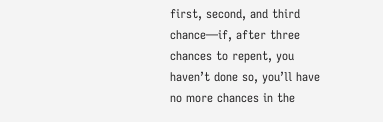first, second, and third chance—if, after three chances to repent, you haven’t done so, you’ll have no more chances in the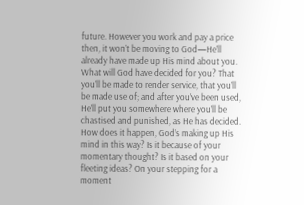future. However you work and pay a price then, it won’t be moving to God—He’ll already have made up His mind about you. What will God have decided for you? That you’ll be made to render service, that you’ll be made use of; and after you’ve been used, He’ll put you somewhere where you’ll be chastised and punished, as He has decided. How does it happen, God’s making up His mind in this way? Is it because of your momentary thought? Is it based on your fleeting ideas? On your stepping for a moment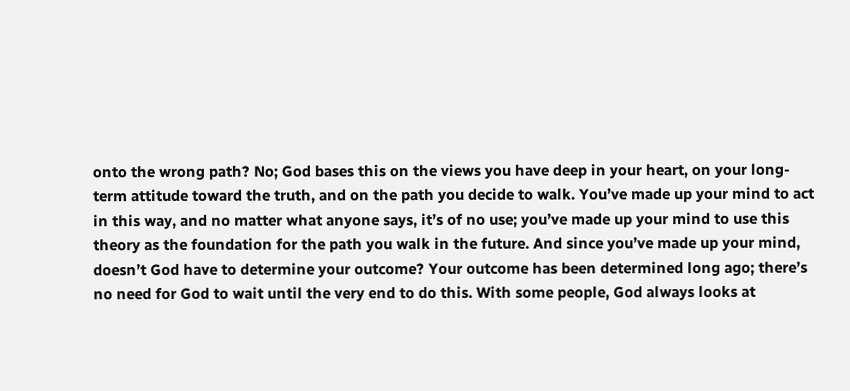onto the wrong path? No; God bases this on the views you have deep in your heart, on your long-term attitude toward the truth, and on the path you decide to walk. You’ve made up your mind to act in this way, and no matter what anyone says, it’s of no use; you’ve made up your mind to use this theory as the foundation for the path you walk in the future. And since you’ve made up your mind, doesn’t God have to determine your outcome? Your outcome has been determined long ago; there’s no need for God to wait until the very end to do this. With some people, God always looks at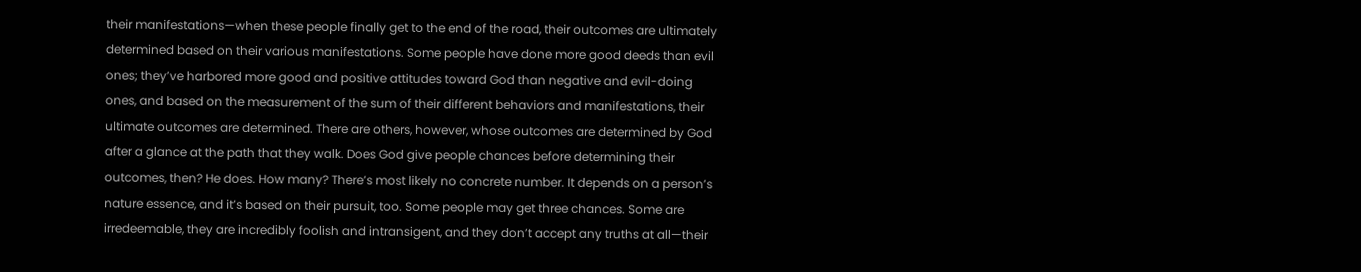their manifestations—when these people finally get to the end of the road, their outcomes are ultimately determined based on their various manifestations. Some people have done more good deeds than evil ones; they’ve harbored more good and positive attitudes toward God than negative and evil-doing ones, and based on the measurement of the sum of their different behaviors and manifestations, their ultimate outcomes are determined. There are others, however, whose outcomes are determined by God after a glance at the path that they walk. Does God give people chances before determining their outcomes, then? He does. How many? There’s most likely no concrete number. It depends on a person’s nature essence, and it’s based on their pursuit, too. Some people may get three chances. Some are irredeemable, they are incredibly foolish and intransigent, and they don’t accept any truths at all—their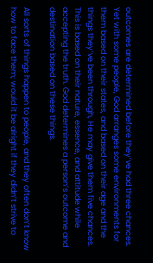outcomes are determined before they’ve had three chances. Yet with some people, God arranges some environments for them based on their states, and based on their age and the things they’ve been through, He may give them five chances. This is based on their nature, essence, and attitude while accepting the truth. God determines a person’s outcome and destination based on these things.

All sorts of things happen to people, and they often don’t know how to face them; would it be alright if they didn’t strive to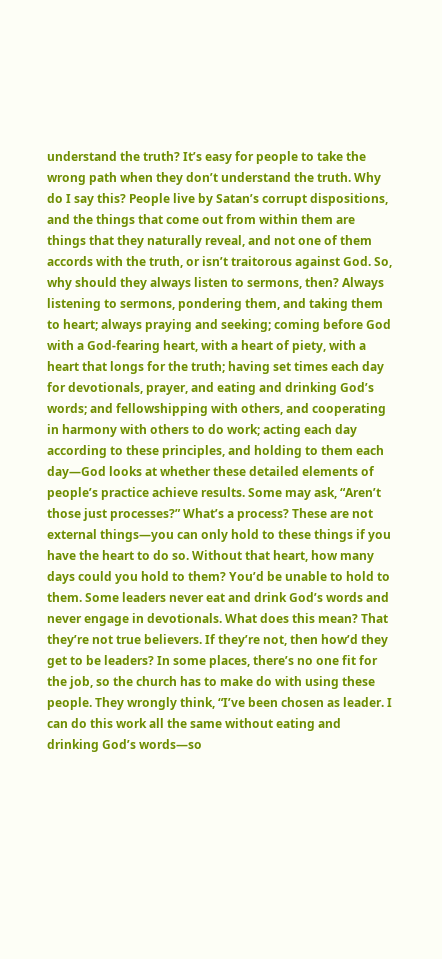understand the truth? It’s easy for people to take the wrong path when they don’t understand the truth. Why do I say this? People live by Satan’s corrupt dispositions, and the things that come out from within them are things that they naturally reveal, and not one of them accords with the truth, or isn’t traitorous against God. So, why should they always listen to sermons, then? Always listening to sermons, pondering them, and taking them to heart; always praying and seeking; coming before God with a God-fearing heart, with a heart of piety, with a heart that longs for the truth; having set times each day for devotionals, prayer, and eating and drinking God’s words; and fellowshipping with others, and cooperating in harmony with others to do work; acting each day according to these principles, and holding to them each day—God looks at whether these detailed elements of people’s practice achieve results. Some may ask, “Aren’t those just processes?” What’s a process? These are not external things—you can only hold to these things if you have the heart to do so. Without that heart, how many days could you hold to them? You’d be unable to hold to them. Some leaders never eat and drink God’s words and never engage in devotionals. What does this mean? That they’re not true believers. If they’re not, then how’d they get to be leaders? In some places, there’s no one fit for the job, so the church has to make do with using these people. They wrongly think, “I’ve been chosen as leader. I can do this work all the same without eating and drinking God’s words—so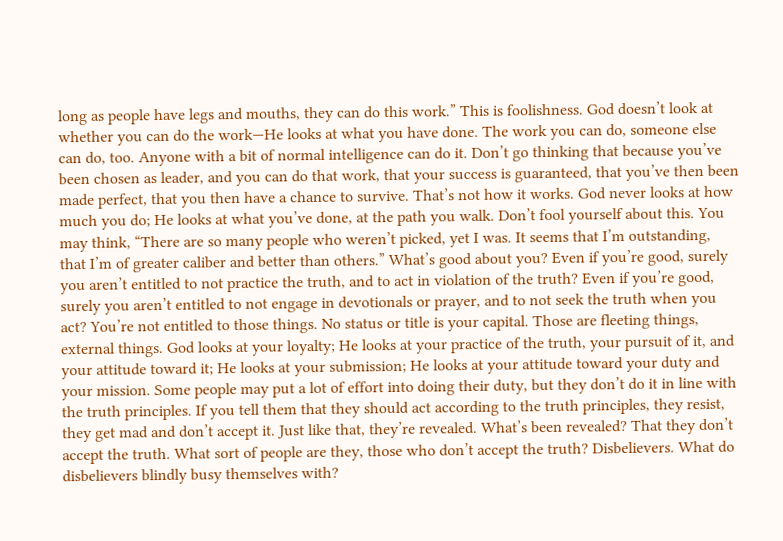long as people have legs and mouths, they can do this work.” This is foolishness. God doesn’t look at whether you can do the work—He looks at what you have done. The work you can do, someone else can do, too. Anyone with a bit of normal intelligence can do it. Don’t go thinking that because you’ve been chosen as leader, and you can do that work, that your success is guaranteed, that you’ve then been made perfect, that you then have a chance to survive. That’s not how it works. God never looks at how much you do; He looks at what you’ve done, at the path you walk. Don’t fool yourself about this. You may think, “There are so many people who weren’t picked, yet I was. It seems that I’m outstanding, that I’m of greater caliber and better than others.” What’s good about you? Even if you’re good, surely you aren’t entitled to not practice the truth, and to act in violation of the truth? Even if you’re good, surely you aren’t entitled to not engage in devotionals or prayer, and to not seek the truth when you act? You’re not entitled to those things. No status or title is your capital. Those are fleeting things, external things. God looks at your loyalty; He looks at your practice of the truth, your pursuit of it, and your attitude toward it; He looks at your submission; He looks at your attitude toward your duty and your mission. Some people may put a lot of effort into doing their duty, but they don’t do it in line with the truth principles. If you tell them that they should act according to the truth principles, they resist, they get mad and don’t accept it. Just like that, they’re revealed. What’s been revealed? That they don’t accept the truth. What sort of people are they, those who don’t accept the truth? Disbelievers. What do disbelievers blindly busy themselves with?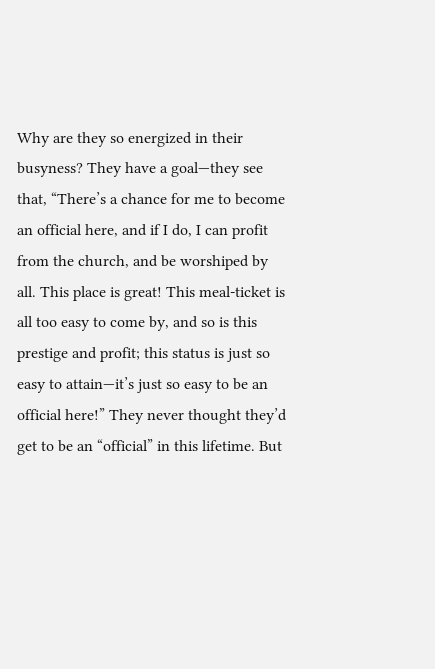Why are they so energized in their busyness? They have a goal—they see that, “There’s a chance for me to become an official here, and if I do, I can profit from the church, and be worshiped by all. This place is great! This meal-ticket is all too easy to come by, and so is this prestige and profit; this status is just so easy to attain—it’s just so easy to be an official here!” They never thought they’d get to be an “official” in this lifetime. But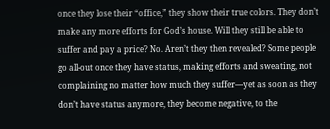once they lose their “office,” they show their true colors. They don’t make any more efforts for God’s house. Will they still be able to suffer and pay a price? No. Aren’t they then revealed? Some people go all-out once they have status, making efforts and sweating, not complaining no matter how much they suffer—yet as soon as they don’t have status anymore, they become negative, to the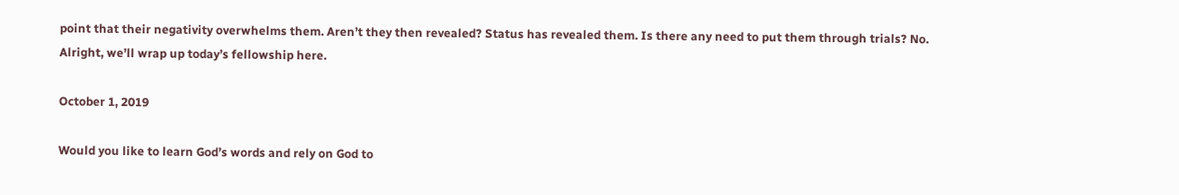point that their negativity overwhelms them. Aren’t they then revealed? Status has revealed them. Is there any need to put them through trials? No. Alright, we’ll wrap up today’s fellowship here.

October 1, 2019

Would you like to learn God’s words and rely on God to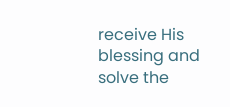receive His blessing and solve the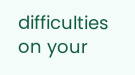difficulties on your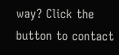way? Click the button to contact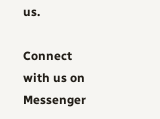us.

Connect with us on Messenger